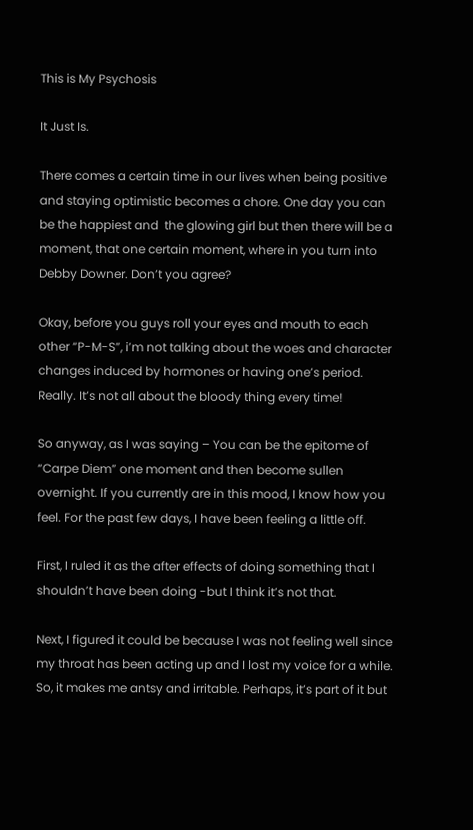This is My Psychosis

It Just Is.

There comes a certain time in our lives when being positive and staying optimistic becomes a chore. One day you can be the happiest and  the glowing girl but then there will be a moment, that one certain moment, where in you turn into Debby Downer. Don’t you agree?

Okay, before you guys roll your eyes and mouth to each other “P-M-S”, i’m not talking about the woes and character changes induced by hormones or having one’s period. Really. It’s not all about the bloody thing every time!

So anyway, as I was saying – You can be the epitome of “Carpe Diem” one moment and then become sullen overnight. If you currently are in this mood, I know how you feel. For the past few days, I have been feeling a little off.

First, I ruled it as the after effects of doing something that I shouldn’t have been doing -but I think it’s not that.

Next, I figured it could be because I was not feeling well since my throat has been acting up and I lost my voice for a while. So, it makes me antsy and irritable. Perhaps, it’s part of it but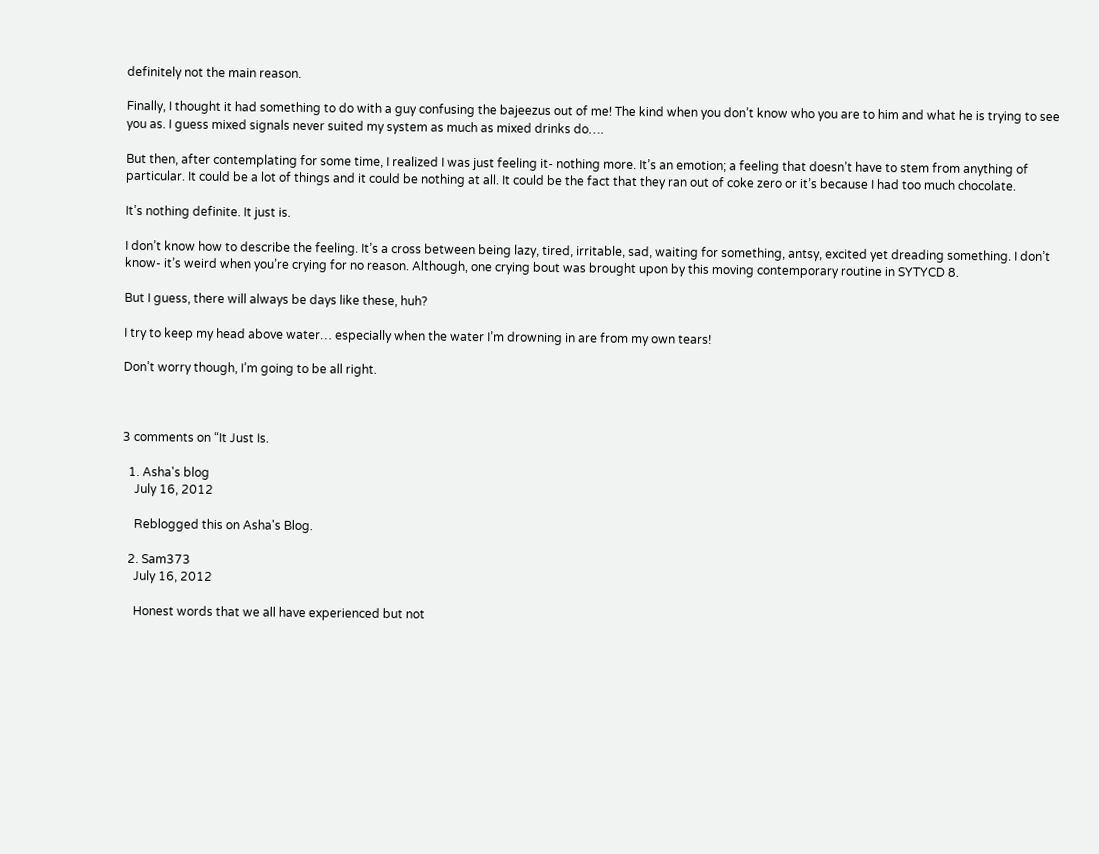definitely not the main reason.

Finally, I thought it had something to do with a guy confusing the bajeezus out of me! The kind when you don’t know who you are to him and what he is trying to see you as. I guess mixed signals never suited my system as much as mixed drinks do….

But then, after contemplating for some time, I realized I was just feeling it- nothing more. It’s an emotion; a feeling that doesn’t have to stem from anything of particular. It could be a lot of things and it could be nothing at all. It could be the fact that they ran out of coke zero or it’s because I had too much chocolate.

It’s nothing definite. It just is.

I don’t know how to describe the feeling. It’s a cross between being lazy, tired, irritable, sad, waiting for something, antsy, excited yet dreading something. I don’t know- it’s weird when you’re crying for no reason. Although, one crying bout was brought upon by this moving contemporary routine in SYTYCD 8.

But I guess, there will always be days like these, huh?

I try to keep my head above water… especially when the water I’m drowning in are from my own tears!

Don’t worry though, I’m going to be all right.



3 comments on “It Just Is.

  1. Asha's blog
    July 16, 2012

    Reblogged this on Asha's Blog.

  2. Sam373
    July 16, 2012

    Honest words that we all have experienced but not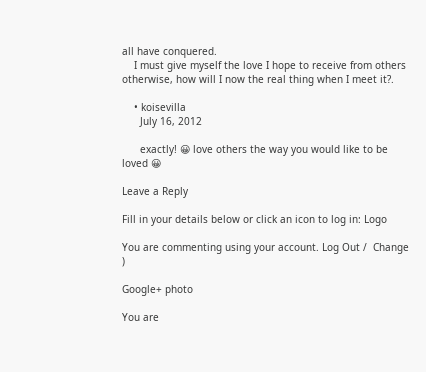all have conquered.
    I must give myself the love I hope to receive from others otherwise, how will I now the real thing when I meet it?.

    • koisevilla
      July 16, 2012

      exactly! 😀 love others the way you would like to be loved 😀

Leave a Reply

Fill in your details below or click an icon to log in: Logo

You are commenting using your account. Log Out /  Change )

Google+ photo

You are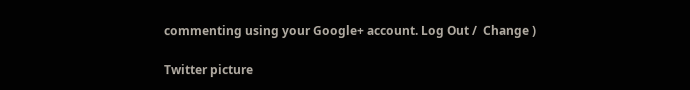commenting using your Google+ account. Log Out /  Change )

Twitter picture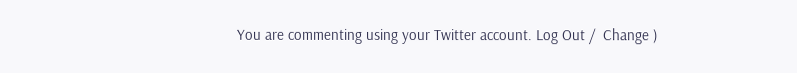You are commenting using your Twitter account. Log Out /  Change )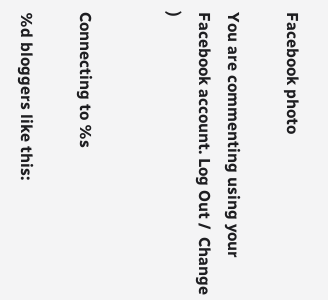Facebook photo

You are commenting using your Facebook account. Log Out /  Change )


Connecting to %s

%d bloggers like this: